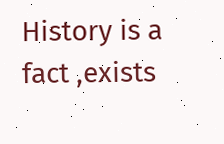History is a fact ,exists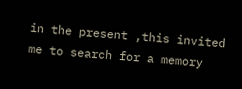in the present ,this invited me to search for a memory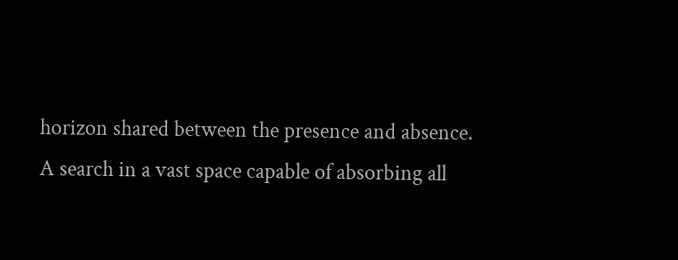horizon shared between the presence and absence.
A search in a vast space capable of absorbing all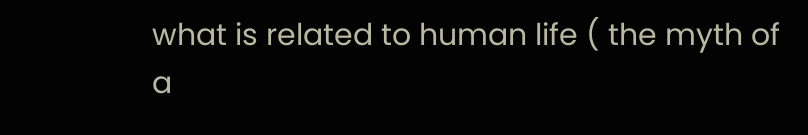what is related to human life ( the myth of a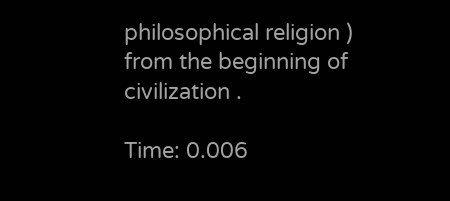philosophical religion ) from the beginning of civilization .

Time: 0.006